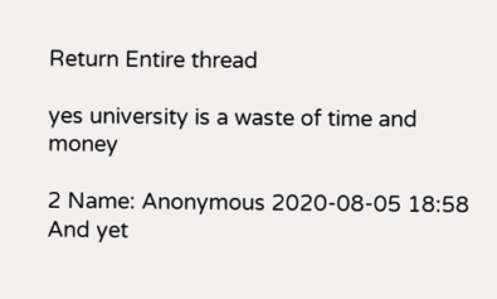Return Entire thread

yes university is a waste of time and money

2 Name: Anonymous 2020-08-05 18:58
And yet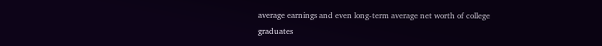average earnings and even long-term average net worth of college graduates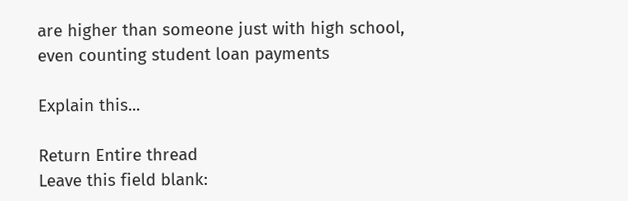are higher than someone just with high school, even counting student loan payments

Explain this...

Return Entire thread
Leave this field blank: